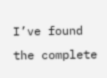I’ve found the complete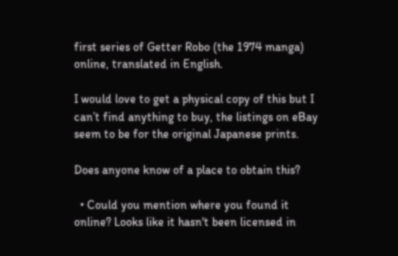first series of Getter Robo (the 1974 manga) online, translated in English.

I would love to get a physical copy of this but I can’t find anything to buy, the listings on eBay seem to be for the original Japanese prints.

Does anyone know of a place to obtain this?

  • Could you mention where you found it online? Looks like it hasn't been licensed in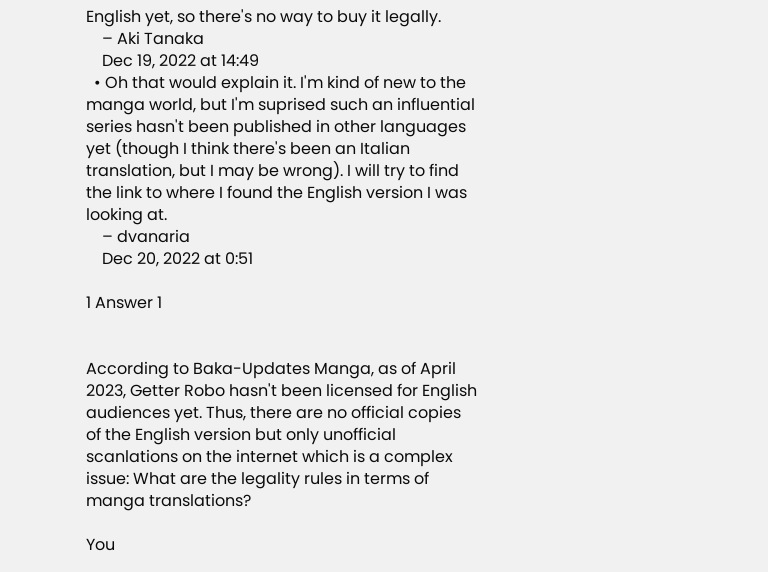English yet, so there's no way to buy it legally.
    – Aki Tanaka
    Dec 19, 2022 at 14:49
  • Oh that would explain it. I'm kind of new to the manga world, but I'm suprised such an influential series hasn't been published in other languages yet (though I think there's been an Italian translation, but I may be wrong). I will try to find the link to where I found the English version I was looking at.
    – dvanaria
    Dec 20, 2022 at 0:51

1 Answer 1


According to Baka-Updates Manga, as of April 2023, Getter Robo hasn't been licensed for English audiences yet. Thus, there are no official copies of the English version but only unofficial scanlations on the internet which is a complex issue: What are the legality rules in terms of manga translations?

You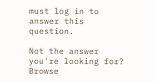must log in to answer this question.

Not the answer you're looking for? Browse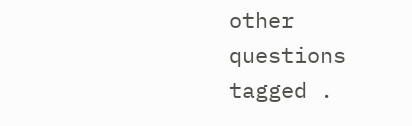other questions tagged .